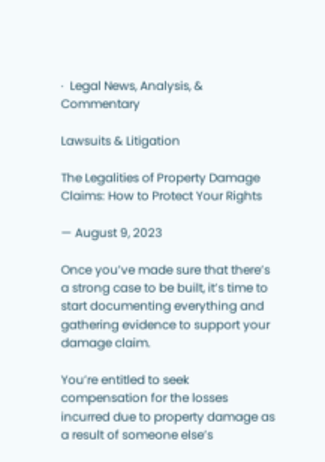·  Legal News, Analysis, & Commentary

Lawsuits & Litigation

The Legalities of Property Damage Claims: How to Protect Your Rights

— August 9, 2023

Once you’ve made sure that there’s a strong case to be built, it’s time to start documenting everything and gathering evidence to support your damage claim.

You’re entitled to seek compensation for the losses incurred due to property damage as a result of someone else’s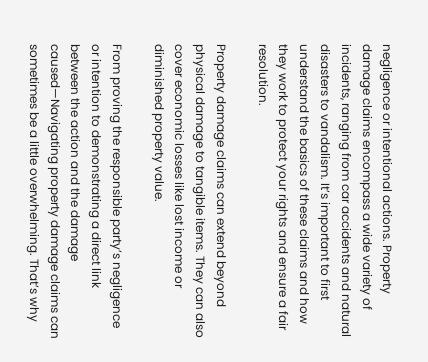negligence or intentional actions. Property damage claims encompass a wide variety of incidents, ranging from car accidents and natural disasters to vandalism. It’s important to first understand the basics of these claims and how they work to protect your rights and ensure a fair resolution.

Property damage claims can extend beyond physical damage to tangible items. They can also cover economic losses like lost income or diminished property value.

From proving the responsible party’s negligence or intention to demonstrating a direct link between the action and the damage caused—Navigating property damage claims can sometimes be a little overwhelming. That’s why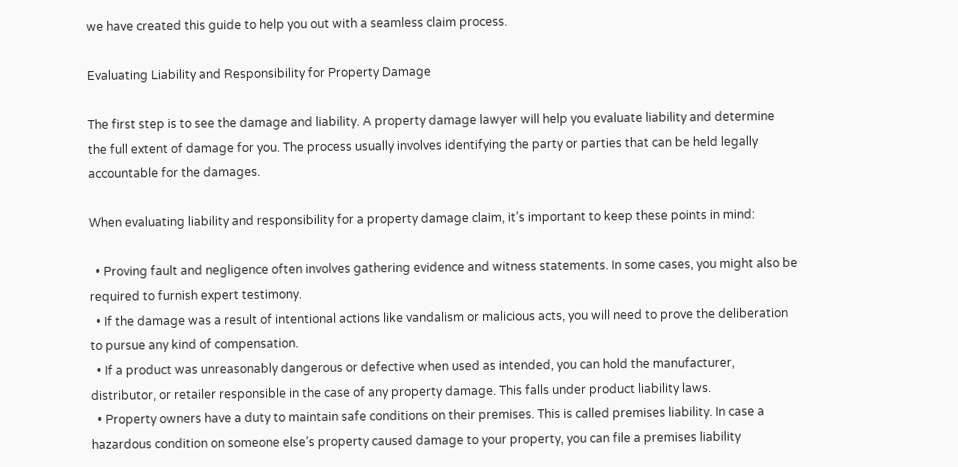we have created this guide to help you out with a seamless claim process.

Evaluating Liability and Responsibility for Property Damage

The first step is to see the damage and liability. A property damage lawyer will help you evaluate liability and determine the full extent of damage for you. The process usually involves identifying the party or parties that can be held legally accountable for the damages.

When evaluating liability and responsibility for a property damage claim, it’s important to keep these points in mind:

  • Proving fault and negligence often involves gathering evidence and witness statements. In some cases, you might also be required to furnish expert testimony.
  • If the damage was a result of intentional actions like vandalism or malicious acts, you will need to prove the deliberation to pursue any kind of compensation.
  • If a product was unreasonably dangerous or defective when used as intended, you can hold the manufacturer, distributor, or retailer responsible in the case of any property damage. This falls under product liability laws.
  • Property owners have a duty to maintain safe conditions on their premises. This is called premises liability. In case a hazardous condition on someone else’s property caused damage to your property, you can file a premises liability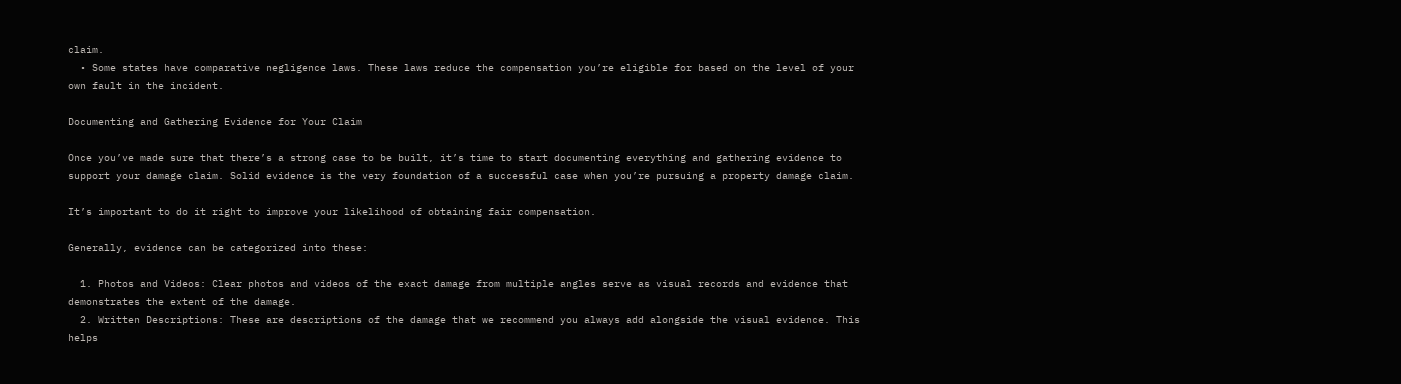claim.
  • Some states have comparative negligence laws. These laws reduce the compensation you’re eligible for based on the level of your own fault in the incident.

Documenting and Gathering Evidence for Your Claim

Once you’ve made sure that there’s a strong case to be built, it’s time to start documenting everything and gathering evidence to support your damage claim. Solid evidence is the very foundation of a successful case when you’re pursuing a property damage claim.

It’s important to do it right to improve your likelihood of obtaining fair compensation.

Generally, evidence can be categorized into these:

  1. Photos and Videos: Clear photos and videos of the exact damage from multiple angles serve as visual records and evidence that demonstrates the extent of the damage.
  2. Written Descriptions: These are descriptions of the damage that we recommend you always add alongside the visual evidence. This helps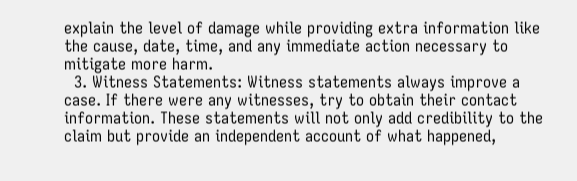explain the level of damage while providing extra information like the cause, date, time, and any immediate action necessary to mitigate more harm.
  3. Witness Statements: Witness statements always improve a case. If there were any witnesses, try to obtain their contact information. These statements will not only add credibility to the claim but provide an independent account of what happened,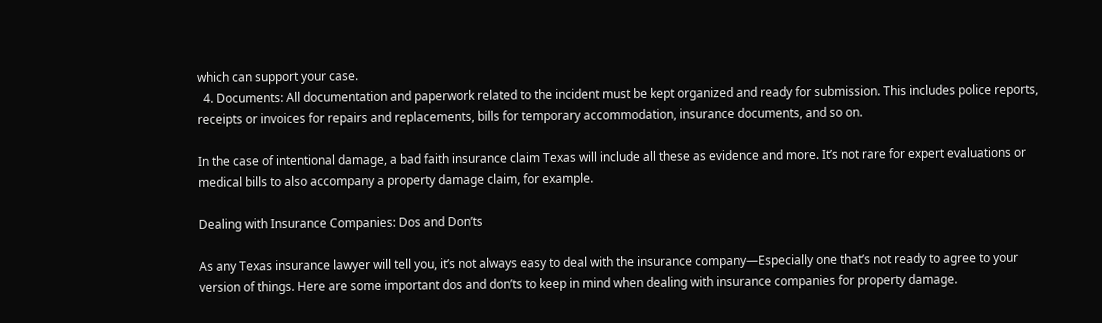which can support your case.
  4. Documents: All documentation and paperwork related to the incident must be kept organized and ready for submission. This includes police reports, receipts or invoices for repairs and replacements, bills for temporary accommodation, insurance documents, and so on.

In the case of intentional damage, a bad faith insurance claim Texas will include all these as evidence and more. It’s not rare for expert evaluations or medical bills to also accompany a property damage claim, for example.

Dealing with Insurance Companies: Dos and Don’ts

As any Texas insurance lawyer will tell you, it’s not always easy to deal with the insurance company—Especially one that’s not ready to agree to your version of things. Here are some important dos and don’ts to keep in mind when dealing with insurance companies for property damage.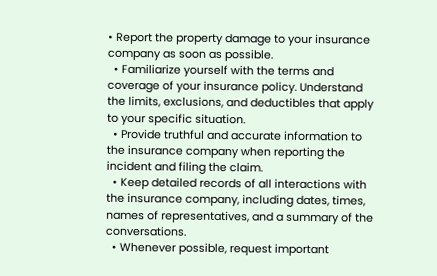• Report the property damage to your insurance company as soon as possible.
  • Familiarize yourself with the terms and coverage of your insurance policy. Understand the limits, exclusions, and deductibles that apply to your specific situation.
  • Provide truthful and accurate information to the insurance company when reporting the incident and filing the claim.
  • Keep detailed records of all interactions with the insurance company, including dates, times, names of representatives, and a summary of the conversations.
  • Whenever possible, request important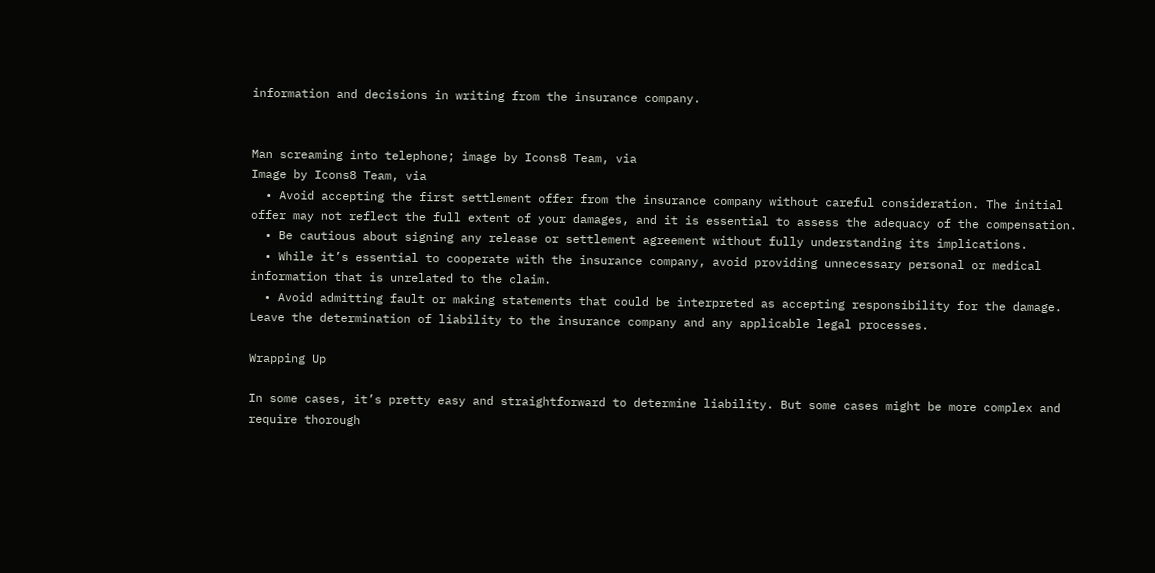information and decisions in writing from the insurance company.


Man screaming into telephone; image by Icons8 Team, via
Image by Icons8 Team, via
  • Avoid accepting the first settlement offer from the insurance company without careful consideration. The initial offer may not reflect the full extent of your damages, and it is essential to assess the adequacy of the compensation.
  • Be cautious about signing any release or settlement agreement without fully understanding its implications.
  • While it’s essential to cooperate with the insurance company, avoid providing unnecessary personal or medical information that is unrelated to the claim.
  • Avoid admitting fault or making statements that could be interpreted as accepting responsibility for the damage. Leave the determination of liability to the insurance company and any applicable legal processes.

Wrapping Up

In some cases, it’s pretty easy and straightforward to determine liability. But some cases might be more complex and require thorough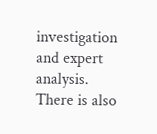investigation and expert analysis. There is also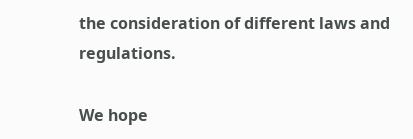the consideration of different laws and regulations.

We hope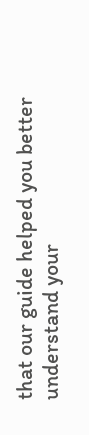that our guide helped you better understand your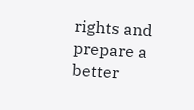rights and prepare a better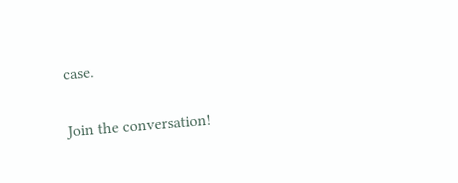case.

Join the conversation!